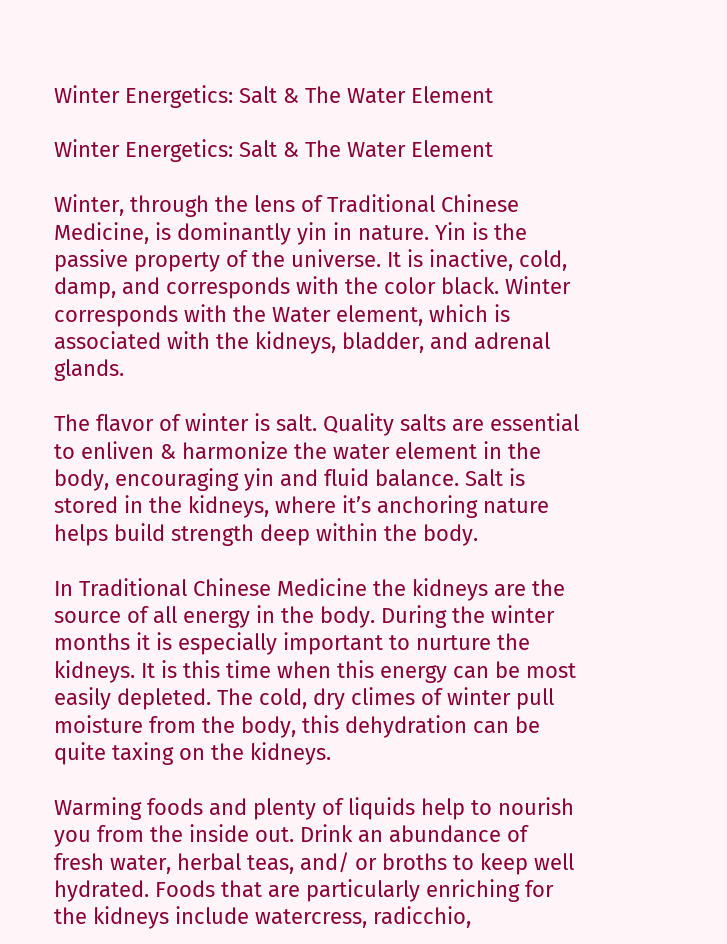Winter Energetics: Salt & The Water Element

Winter Energetics: Salt & The Water Element

Winter, through the lens of Traditional Chinese Medicine, is dominantly yin in nature. Yin is the passive property of the universe. It is inactive, cold, damp, and corresponds with the color black. Winter corresponds with the Water element, which is associated with the kidneys, bladder, and adrenal glands.

The flavor of winter is salt. Quality salts are essential to enliven & harmonize the water element in the body, encouraging yin and fluid balance. Salt is stored in the kidneys, where it’s anchoring nature helps build strength deep within the body.

In Traditional Chinese Medicine the kidneys are the source of all energy in the body. During the winter months it is especially important to nurture the kidneys. It is this time when this energy can be most easily depleted. The cold, dry climes of winter pull moisture from the body, this dehydration can be quite taxing on the kidneys.

Warming foods and plenty of liquids help to nourish you from the inside out. Drink an abundance of fresh water, herbal teas, and/ or broths to keep well hydrated. Foods that are particularly enriching for the kidneys include watercress, radicchio,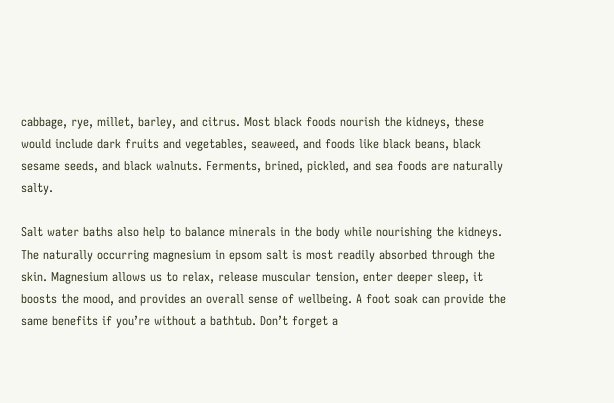cabbage, rye, millet, barley, and citrus. Most black foods nourish the kidneys, these would include dark fruits and vegetables, seaweed, and foods like black beans, black sesame seeds, and black walnuts. Ferments, brined, pickled, and sea foods are naturally salty.

Salt water baths also help to balance minerals in the body while nourishing the kidneys. The naturally occurring magnesium in epsom salt is most readily absorbed through the skin. Magnesium allows us to relax, release muscular tension, enter deeper sleep, it boosts the mood, and provides an overall sense of wellbeing. A foot soak can provide the same benefits if you’re without a bathtub. Don’t forget a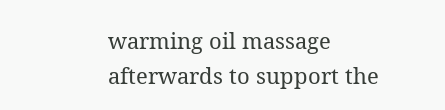warming oil massage afterwards to support the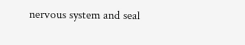nervous system and seal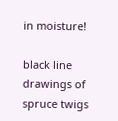in moisture!

black line drawings of spruce twigs